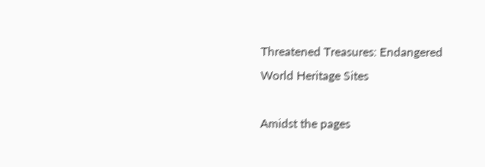Threatened Treasures: Endangered World Heritage Sites

Amidst the pages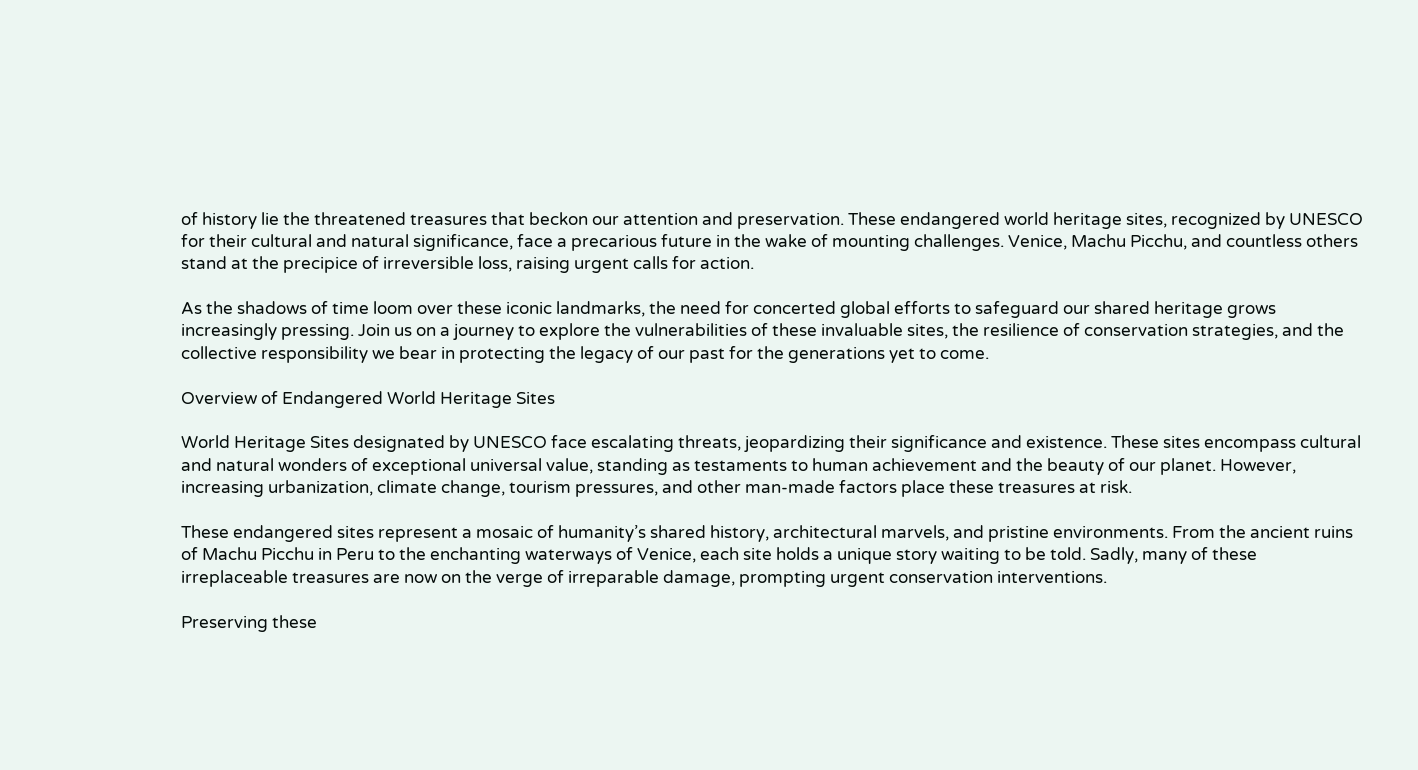of history lie the threatened treasures that beckon our attention and preservation. These endangered world heritage sites, recognized by UNESCO for their cultural and natural significance, face a precarious future in the wake of mounting challenges. Venice, Machu Picchu, and countless others stand at the precipice of irreversible loss, raising urgent calls for action.

As the shadows of time loom over these iconic landmarks, the need for concerted global efforts to safeguard our shared heritage grows increasingly pressing. Join us on a journey to explore the vulnerabilities of these invaluable sites, the resilience of conservation strategies, and the collective responsibility we bear in protecting the legacy of our past for the generations yet to come.

Overview of Endangered World Heritage Sites

World Heritage Sites designated by UNESCO face escalating threats, jeopardizing their significance and existence. These sites encompass cultural and natural wonders of exceptional universal value, standing as testaments to human achievement and the beauty of our planet. However, increasing urbanization, climate change, tourism pressures, and other man-made factors place these treasures at risk.

These endangered sites represent a mosaic of humanity’s shared history, architectural marvels, and pristine environments. From the ancient ruins of Machu Picchu in Peru to the enchanting waterways of Venice, each site holds a unique story waiting to be told. Sadly, many of these irreplaceable treasures are now on the verge of irreparable damage, prompting urgent conservation interventions.

Preserving these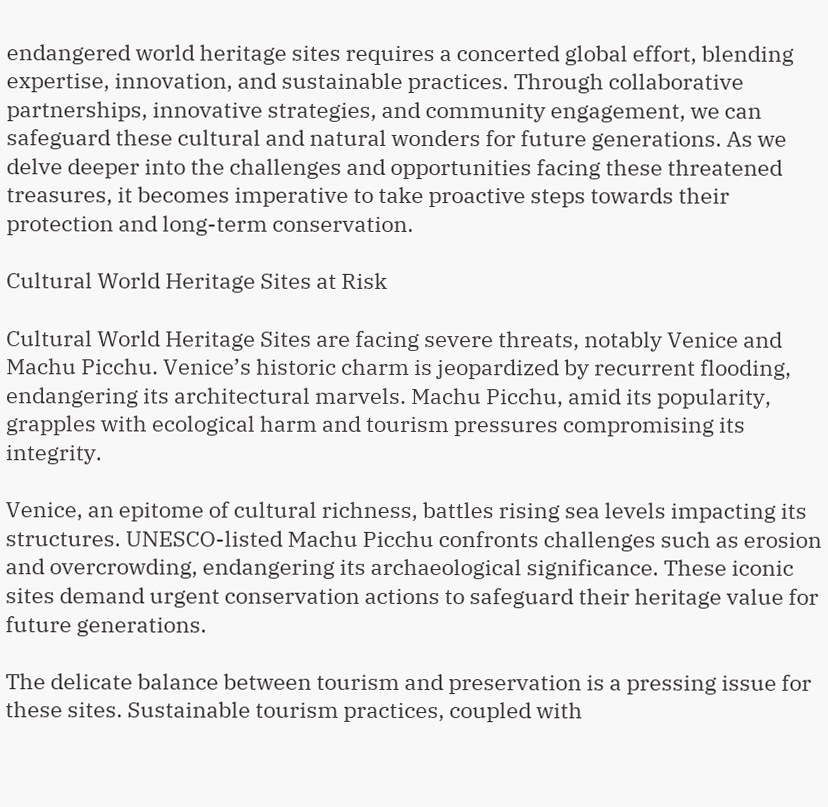endangered world heritage sites requires a concerted global effort, blending expertise, innovation, and sustainable practices. Through collaborative partnerships, innovative strategies, and community engagement, we can safeguard these cultural and natural wonders for future generations. As we delve deeper into the challenges and opportunities facing these threatened treasures, it becomes imperative to take proactive steps towards their protection and long-term conservation.

Cultural World Heritage Sites at Risk

Cultural World Heritage Sites are facing severe threats, notably Venice and Machu Picchu. Venice’s historic charm is jeopardized by recurrent flooding, endangering its architectural marvels. Machu Picchu, amid its popularity, grapples with ecological harm and tourism pressures compromising its integrity.

Venice, an epitome of cultural richness, battles rising sea levels impacting its structures. UNESCO-listed Machu Picchu confronts challenges such as erosion and overcrowding, endangering its archaeological significance. These iconic sites demand urgent conservation actions to safeguard their heritage value for future generations.

The delicate balance between tourism and preservation is a pressing issue for these sites. Sustainable tourism practices, coupled with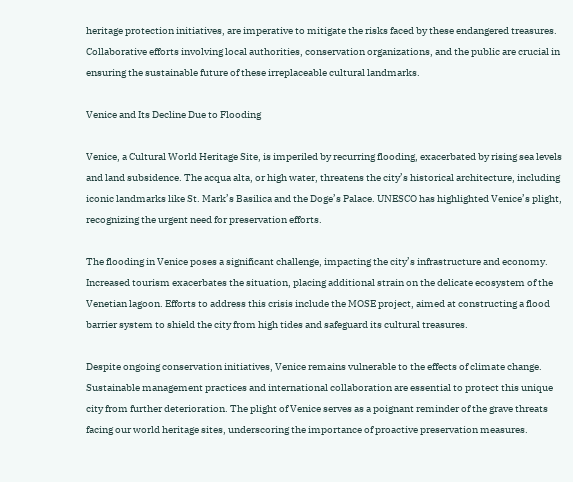heritage protection initiatives, are imperative to mitigate the risks faced by these endangered treasures. Collaborative efforts involving local authorities, conservation organizations, and the public are crucial in ensuring the sustainable future of these irreplaceable cultural landmarks.

Venice and Its Decline Due to Flooding

Venice, a Cultural World Heritage Site, is imperiled by recurring flooding, exacerbated by rising sea levels and land subsidence. The acqua alta, or high water, threatens the city’s historical architecture, including iconic landmarks like St. Mark’s Basilica and the Doge’s Palace. UNESCO has highlighted Venice’s plight, recognizing the urgent need for preservation efforts.

The flooding in Venice poses a significant challenge, impacting the city’s infrastructure and economy. Increased tourism exacerbates the situation, placing additional strain on the delicate ecosystem of the Venetian lagoon. Efforts to address this crisis include the MOSE project, aimed at constructing a flood barrier system to shield the city from high tides and safeguard its cultural treasures.

Despite ongoing conservation initiatives, Venice remains vulnerable to the effects of climate change. Sustainable management practices and international collaboration are essential to protect this unique city from further deterioration. The plight of Venice serves as a poignant reminder of the grave threats facing our world heritage sites, underscoring the importance of proactive preservation measures.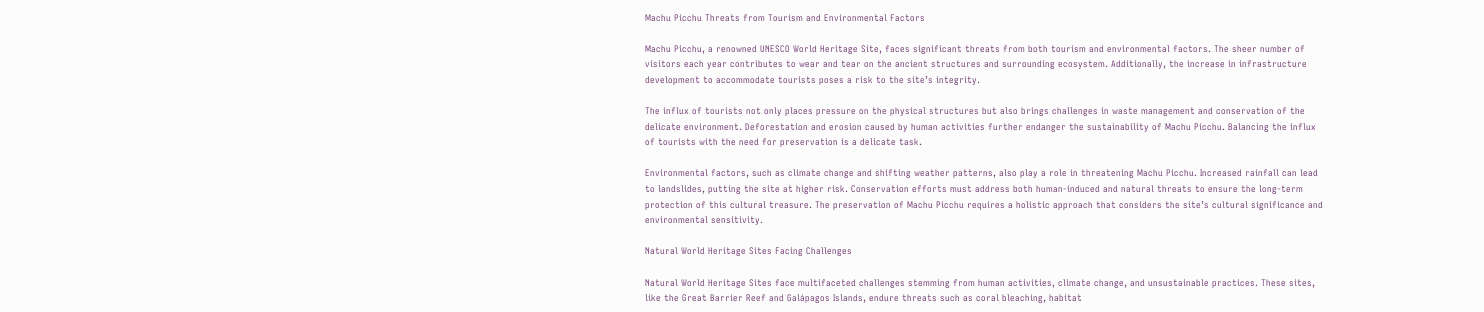Machu Picchu Threats from Tourism and Environmental Factors

Machu Picchu, a renowned UNESCO World Heritage Site, faces significant threats from both tourism and environmental factors. The sheer number of visitors each year contributes to wear and tear on the ancient structures and surrounding ecosystem. Additionally, the increase in infrastructure development to accommodate tourists poses a risk to the site’s integrity.

The influx of tourists not only places pressure on the physical structures but also brings challenges in waste management and conservation of the delicate environment. Deforestation and erosion caused by human activities further endanger the sustainability of Machu Picchu. Balancing the influx of tourists with the need for preservation is a delicate task.

Environmental factors, such as climate change and shifting weather patterns, also play a role in threatening Machu Picchu. Increased rainfall can lead to landslides, putting the site at higher risk. Conservation efforts must address both human-induced and natural threats to ensure the long-term protection of this cultural treasure. The preservation of Machu Picchu requires a holistic approach that considers the site’s cultural significance and environmental sensitivity.

Natural World Heritage Sites Facing Challenges

Natural World Heritage Sites face multifaceted challenges stemming from human activities, climate change, and unsustainable practices. These sites, like the Great Barrier Reef and Galápagos Islands, endure threats such as coral bleaching, habitat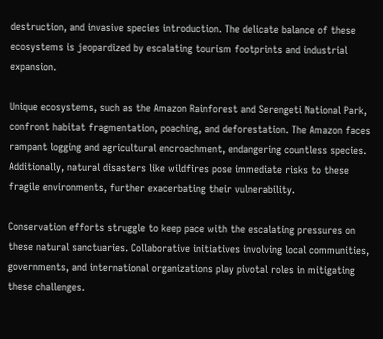destruction, and invasive species introduction. The delicate balance of these ecosystems is jeopardized by escalating tourism footprints and industrial expansion.

Unique ecosystems, such as the Amazon Rainforest and Serengeti National Park, confront habitat fragmentation, poaching, and deforestation. The Amazon faces rampant logging and agricultural encroachment, endangering countless species. Additionally, natural disasters like wildfires pose immediate risks to these fragile environments, further exacerbating their vulnerability.

Conservation efforts struggle to keep pace with the escalating pressures on these natural sanctuaries. Collaborative initiatives involving local communities, governments, and international organizations play pivotal roles in mitigating these challenges.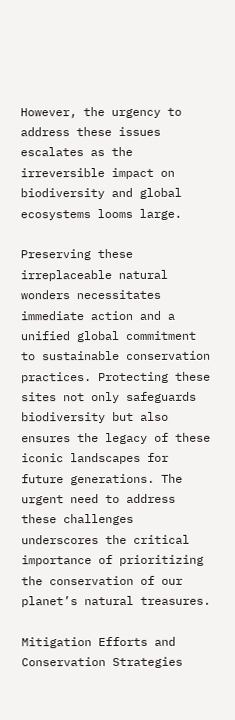However, the urgency to address these issues escalates as the irreversible impact on biodiversity and global ecosystems looms large.

Preserving these irreplaceable natural wonders necessitates immediate action and a unified global commitment to sustainable conservation practices. Protecting these sites not only safeguards biodiversity but also ensures the legacy of these iconic landscapes for future generations. The urgent need to address these challenges underscores the critical importance of prioritizing the conservation of our planet’s natural treasures.

Mitigation Efforts and Conservation Strategies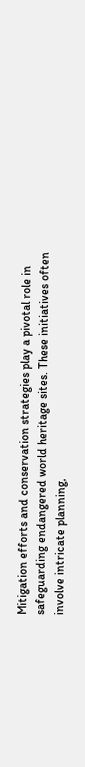Mitigation efforts and conservation strategies play a pivotal role in safeguarding endangered world heritage sites. These initiatives often involve intricate planning,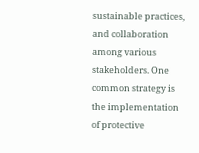sustainable practices, and collaboration among various stakeholders. One common strategy is the implementation of protective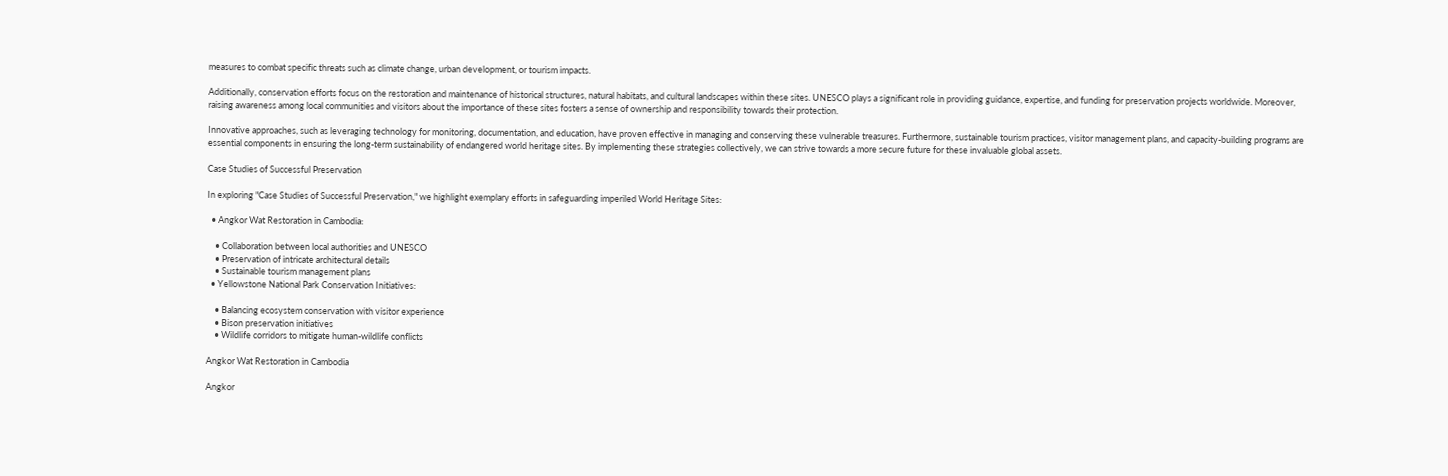measures to combat specific threats such as climate change, urban development, or tourism impacts.

Additionally, conservation efforts focus on the restoration and maintenance of historical structures, natural habitats, and cultural landscapes within these sites. UNESCO plays a significant role in providing guidance, expertise, and funding for preservation projects worldwide. Moreover, raising awareness among local communities and visitors about the importance of these sites fosters a sense of ownership and responsibility towards their protection.

Innovative approaches, such as leveraging technology for monitoring, documentation, and education, have proven effective in managing and conserving these vulnerable treasures. Furthermore, sustainable tourism practices, visitor management plans, and capacity-building programs are essential components in ensuring the long-term sustainability of endangered world heritage sites. By implementing these strategies collectively, we can strive towards a more secure future for these invaluable global assets.

Case Studies of Successful Preservation

In exploring "Case Studies of Successful Preservation," we highlight exemplary efforts in safeguarding imperiled World Heritage Sites:

  • Angkor Wat Restoration in Cambodia:

    • Collaboration between local authorities and UNESCO
    • Preservation of intricate architectural details
    • Sustainable tourism management plans
  • Yellowstone National Park Conservation Initiatives:

    • Balancing ecosystem conservation with visitor experience
    • Bison preservation initiatives
    • Wildlife corridors to mitigate human-wildlife conflicts

Angkor Wat Restoration in Cambodia

Angkor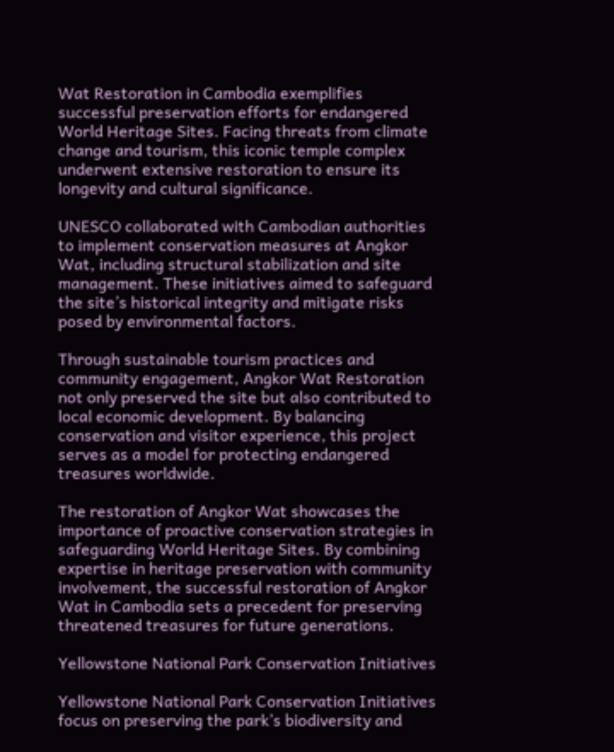Wat Restoration in Cambodia exemplifies successful preservation efforts for endangered World Heritage Sites. Facing threats from climate change and tourism, this iconic temple complex underwent extensive restoration to ensure its longevity and cultural significance.

UNESCO collaborated with Cambodian authorities to implement conservation measures at Angkor Wat, including structural stabilization and site management. These initiatives aimed to safeguard the site’s historical integrity and mitigate risks posed by environmental factors.

Through sustainable tourism practices and community engagement, Angkor Wat Restoration not only preserved the site but also contributed to local economic development. By balancing conservation and visitor experience, this project serves as a model for protecting endangered treasures worldwide.

The restoration of Angkor Wat showcases the importance of proactive conservation strategies in safeguarding World Heritage Sites. By combining expertise in heritage preservation with community involvement, the successful restoration of Angkor Wat in Cambodia sets a precedent for preserving threatened treasures for future generations.

Yellowstone National Park Conservation Initiatives

Yellowstone National Park Conservation Initiatives focus on preserving the park’s biodiversity and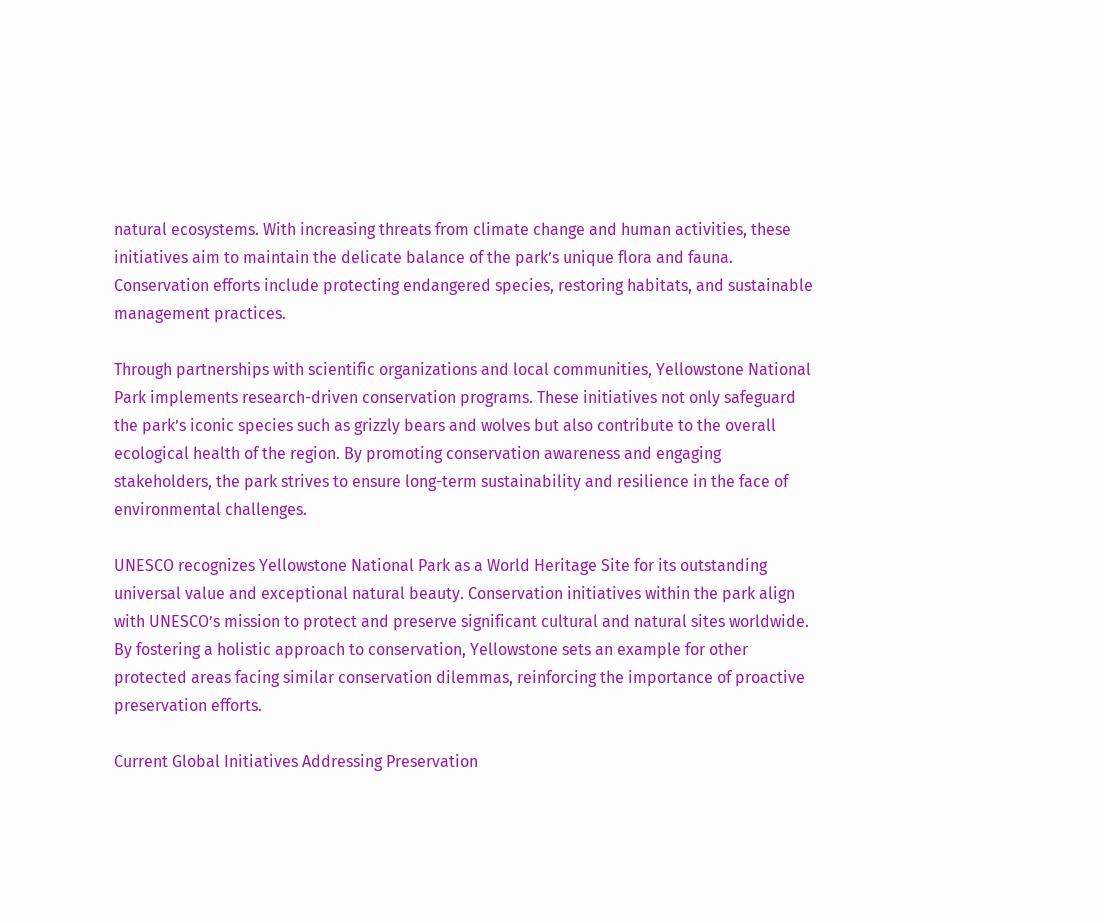natural ecosystems. With increasing threats from climate change and human activities, these initiatives aim to maintain the delicate balance of the park’s unique flora and fauna. Conservation efforts include protecting endangered species, restoring habitats, and sustainable management practices.

Through partnerships with scientific organizations and local communities, Yellowstone National Park implements research-driven conservation programs. These initiatives not only safeguard the park’s iconic species such as grizzly bears and wolves but also contribute to the overall ecological health of the region. By promoting conservation awareness and engaging stakeholders, the park strives to ensure long-term sustainability and resilience in the face of environmental challenges.

UNESCO recognizes Yellowstone National Park as a World Heritage Site for its outstanding universal value and exceptional natural beauty. Conservation initiatives within the park align with UNESCO’s mission to protect and preserve significant cultural and natural sites worldwide. By fostering a holistic approach to conservation, Yellowstone sets an example for other protected areas facing similar conservation dilemmas, reinforcing the importance of proactive preservation efforts.

Current Global Initiatives Addressing Preservation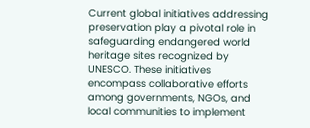Current global initiatives addressing preservation play a pivotal role in safeguarding endangered world heritage sites recognized by UNESCO. These initiatives encompass collaborative efforts among governments, NGOs, and local communities to implement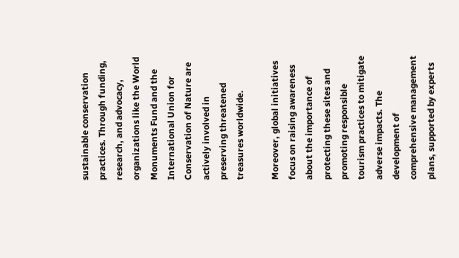sustainable conservation practices. Through funding, research, and advocacy, organizations like the World Monuments Fund and the International Union for Conservation of Nature are actively involved in preserving threatened treasures worldwide.

Moreover, global initiatives focus on raising awareness about the importance of protecting these sites and promoting responsible tourism practices to mitigate adverse impacts. The development of comprehensive management plans, supported by experts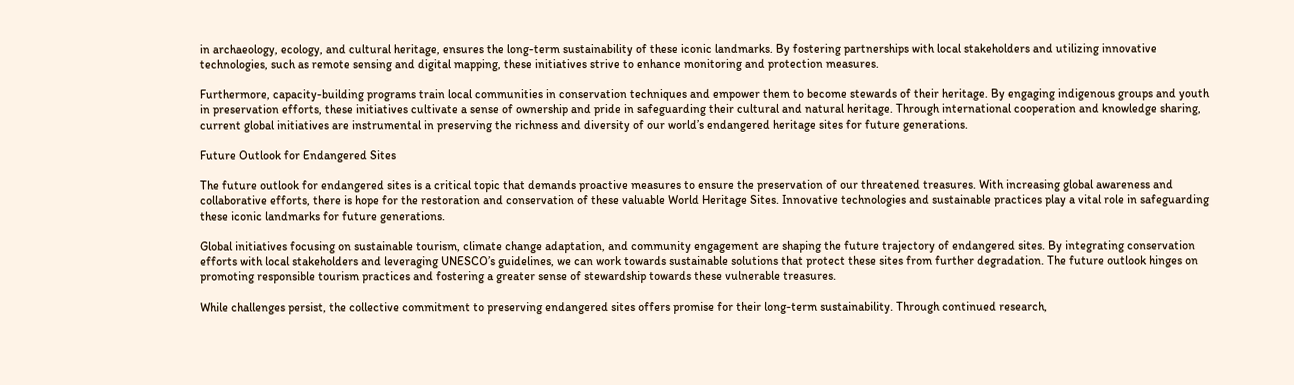in archaeology, ecology, and cultural heritage, ensures the long-term sustainability of these iconic landmarks. By fostering partnerships with local stakeholders and utilizing innovative technologies, such as remote sensing and digital mapping, these initiatives strive to enhance monitoring and protection measures.

Furthermore, capacity-building programs train local communities in conservation techniques and empower them to become stewards of their heritage. By engaging indigenous groups and youth in preservation efforts, these initiatives cultivate a sense of ownership and pride in safeguarding their cultural and natural heritage. Through international cooperation and knowledge sharing, current global initiatives are instrumental in preserving the richness and diversity of our world’s endangered heritage sites for future generations.

Future Outlook for Endangered Sites

The future outlook for endangered sites is a critical topic that demands proactive measures to ensure the preservation of our threatened treasures. With increasing global awareness and collaborative efforts, there is hope for the restoration and conservation of these valuable World Heritage Sites. Innovative technologies and sustainable practices play a vital role in safeguarding these iconic landmarks for future generations.

Global initiatives focusing on sustainable tourism, climate change adaptation, and community engagement are shaping the future trajectory of endangered sites. By integrating conservation efforts with local stakeholders and leveraging UNESCO’s guidelines, we can work towards sustainable solutions that protect these sites from further degradation. The future outlook hinges on promoting responsible tourism practices and fostering a greater sense of stewardship towards these vulnerable treasures.

While challenges persist, the collective commitment to preserving endangered sites offers promise for their long-term sustainability. Through continued research,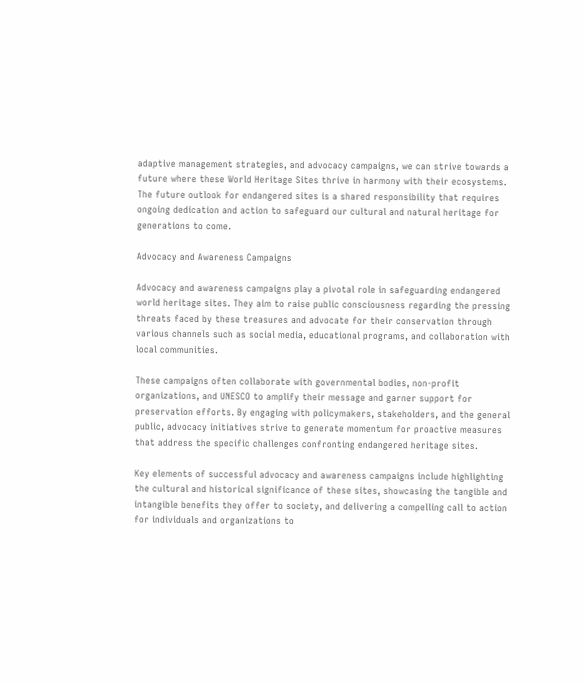adaptive management strategies, and advocacy campaigns, we can strive towards a future where these World Heritage Sites thrive in harmony with their ecosystems. The future outlook for endangered sites is a shared responsibility that requires ongoing dedication and action to safeguard our cultural and natural heritage for generations to come.

Advocacy and Awareness Campaigns

Advocacy and awareness campaigns play a pivotal role in safeguarding endangered world heritage sites. They aim to raise public consciousness regarding the pressing threats faced by these treasures and advocate for their conservation through various channels such as social media, educational programs, and collaboration with local communities.

These campaigns often collaborate with governmental bodies, non-profit organizations, and UNESCO to amplify their message and garner support for preservation efforts. By engaging with policymakers, stakeholders, and the general public, advocacy initiatives strive to generate momentum for proactive measures that address the specific challenges confronting endangered heritage sites.

Key elements of successful advocacy and awareness campaigns include highlighting the cultural and historical significance of these sites, showcasing the tangible and intangible benefits they offer to society, and delivering a compelling call to action for individuals and organizations to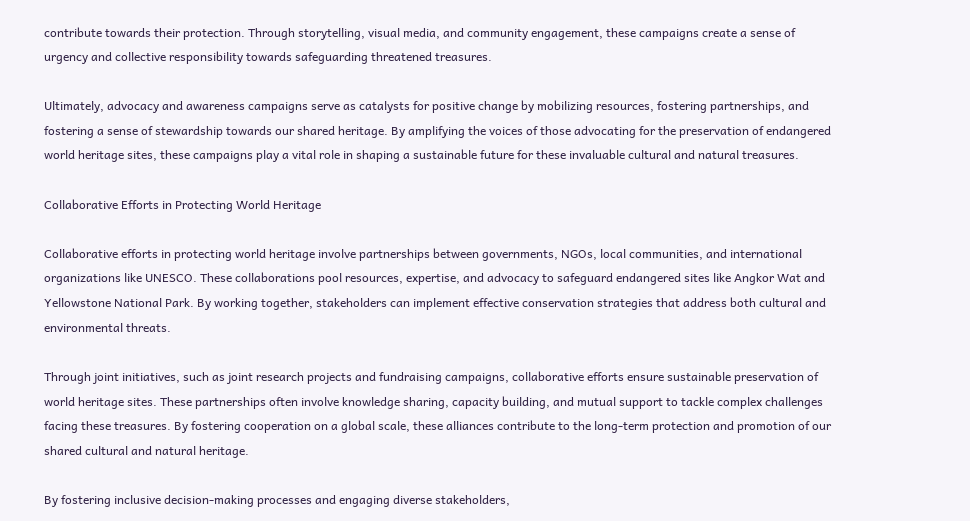contribute towards their protection. Through storytelling, visual media, and community engagement, these campaigns create a sense of urgency and collective responsibility towards safeguarding threatened treasures.

Ultimately, advocacy and awareness campaigns serve as catalysts for positive change by mobilizing resources, fostering partnerships, and fostering a sense of stewardship towards our shared heritage. By amplifying the voices of those advocating for the preservation of endangered world heritage sites, these campaigns play a vital role in shaping a sustainable future for these invaluable cultural and natural treasures.

Collaborative Efforts in Protecting World Heritage

Collaborative efforts in protecting world heritage involve partnerships between governments, NGOs, local communities, and international organizations like UNESCO. These collaborations pool resources, expertise, and advocacy to safeguard endangered sites like Angkor Wat and Yellowstone National Park. By working together, stakeholders can implement effective conservation strategies that address both cultural and environmental threats.

Through joint initiatives, such as joint research projects and fundraising campaigns, collaborative efforts ensure sustainable preservation of world heritage sites. These partnerships often involve knowledge sharing, capacity building, and mutual support to tackle complex challenges facing these treasures. By fostering cooperation on a global scale, these alliances contribute to the long-term protection and promotion of our shared cultural and natural heritage.

By fostering inclusive decision-making processes and engaging diverse stakeholders,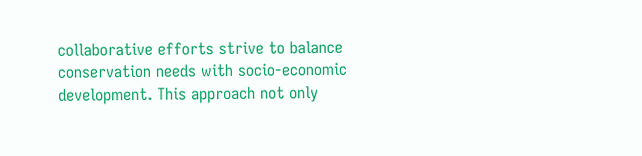collaborative efforts strive to balance conservation needs with socio-economic development. This approach not only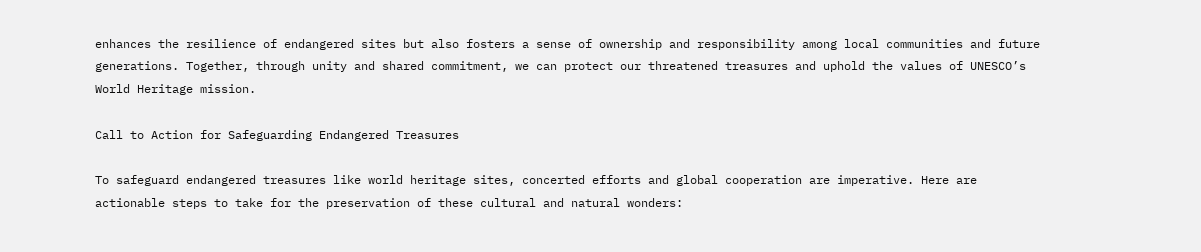enhances the resilience of endangered sites but also fosters a sense of ownership and responsibility among local communities and future generations. Together, through unity and shared commitment, we can protect our threatened treasures and uphold the values of UNESCO’s World Heritage mission.

Call to Action for Safeguarding Endangered Treasures

To safeguard endangered treasures like world heritage sites, concerted efforts and global cooperation are imperative. Here are actionable steps to take for the preservation of these cultural and natural wonders: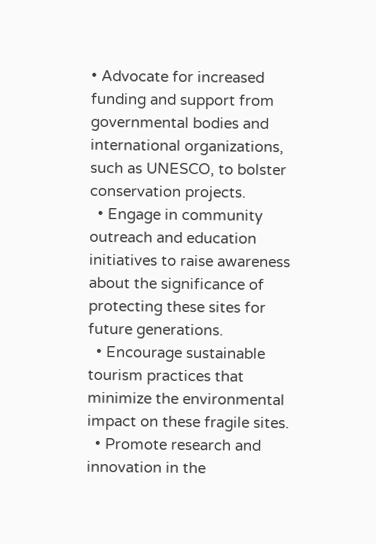• Advocate for increased funding and support from governmental bodies and international organizations, such as UNESCO, to bolster conservation projects.
  • Engage in community outreach and education initiatives to raise awareness about the significance of protecting these sites for future generations.
  • Encourage sustainable tourism practices that minimize the environmental impact on these fragile sites.
  • Promote research and innovation in the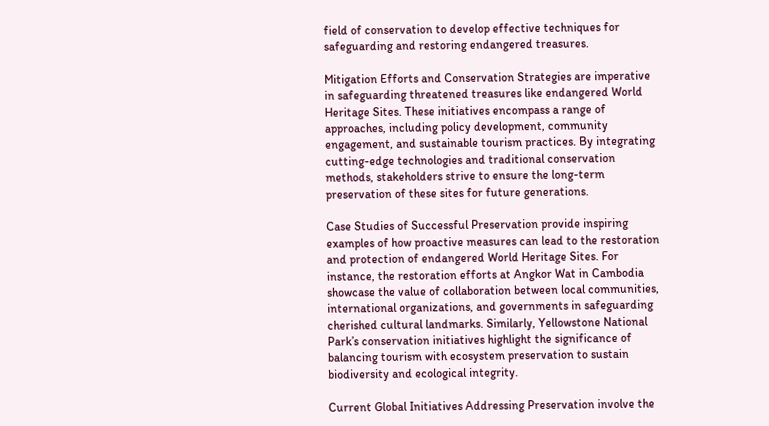field of conservation to develop effective techniques for safeguarding and restoring endangered treasures.

Mitigation Efforts and Conservation Strategies are imperative in safeguarding threatened treasures like endangered World Heritage Sites. These initiatives encompass a range of approaches, including policy development, community engagement, and sustainable tourism practices. By integrating cutting-edge technologies and traditional conservation methods, stakeholders strive to ensure the long-term preservation of these sites for future generations.

Case Studies of Successful Preservation provide inspiring examples of how proactive measures can lead to the restoration and protection of endangered World Heritage Sites. For instance, the restoration efforts at Angkor Wat in Cambodia showcase the value of collaboration between local communities, international organizations, and governments in safeguarding cherished cultural landmarks. Similarly, Yellowstone National Park’s conservation initiatives highlight the significance of balancing tourism with ecosystem preservation to sustain biodiversity and ecological integrity.

Current Global Initiatives Addressing Preservation involve the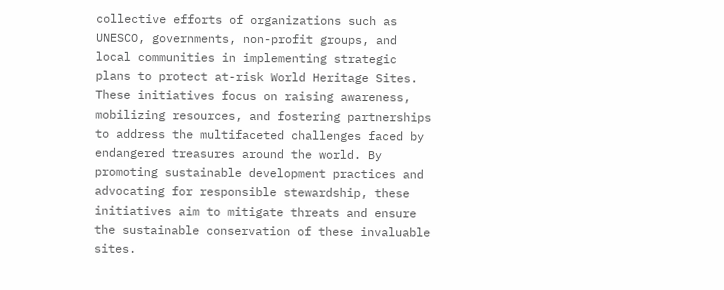collective efforts of organizations such as UNESCO, governments, non-profit groups, and local communities in implementing strategic plans to protect at-risk World Heritage Sites. These initiatives focus on raising awareness, mobilizing resources, and fostering partnerships to address the multifaceted challenges faced by endangered treasures around the world. By promoting sustainable development practices and advocating for responsible stewardship, these initiatives aim to mitigate threats and ensure the sustainable conservation of these invaluable sites.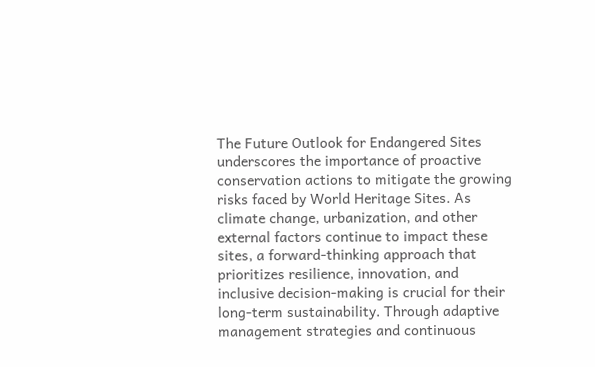The Future Outlook for Endangered Sites underscores the importance of proactive conservation actions to mitigate the growing risks faced by World Heritage Sites. As climate change, urbanization, and other external factors continue to impact these sites, a forward-thinking approach that prioritizes resilience, innovation, and inclusive decision-making is crucial for their long-term sustainability. Through adaptive management strategies and continuous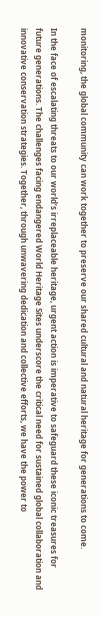monitoring, the global community can work together to preserve our shared cultural and natural heritage for generations to come.

In the face of escalating threats to our world’s irreplaceable heritage, urgent action is imperative to safeguard these iconic treasures for future generations. The challenges facing endangered World Heritage Sites underscore the critical need for sustained global collaboration and innovative conservation strategies. Together, through unwavering dedication and collective efforts, we have the power to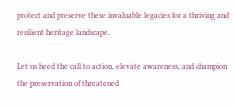protect and preserve these invaluable legacies for a thriving and resilient heritage landscape.

Let us heed the call to action, elevate awareness, and champion the preservation of threatened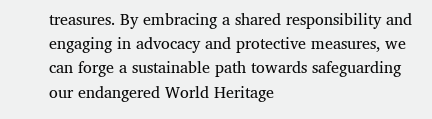treasures. By embracing a shared responsibility and engaging in advocacy and protective measures, we can forge a sustainable path towards safeguarding our endangered World Heritage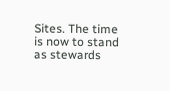Sites. The time is now to stand as stewards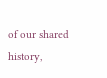of our shared history,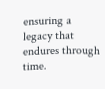ensuring a legacy that endures through time.